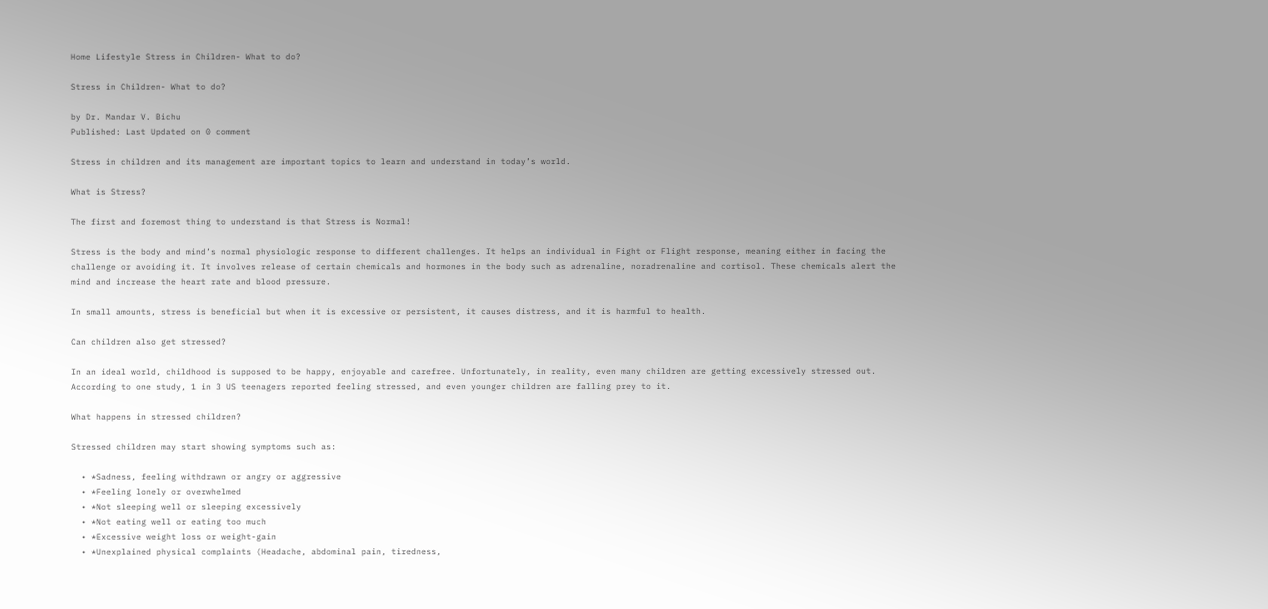Home Lifestyle Stress in Children- What to do?

Stress in Children- What to do?

by Dr. Mandar V. Bichu
Published: Last Updated on 0 comment

Stress in children and its management are important topics to learn and understand in today’s world.

What is Stress?

The first and foremost thing to understand is that Stress is Normal!

Stress is the body and mind’s normal physiologic response to different challenges. It helps an individual in Fight or Flight response, meaning either in facing the challenge or avoiding it. It involves release of certain chemicals and hormones in the body such as adrenaline, noradrenaline and cortisol. These chemicals alert the mind and increase the heart rate and blood pressure.

In small amounts, stress is beneficial but when it is excessive or persistent, it causes distress, and it is harmful to health.

Can children also get stressed?

In an ideal world, childhood is supposed to be happy, enjoyable and carefree. Unfortunately, in reality, even many children are getting excessively stressed out. According to one study, 1 in 3 US teenagers reported feeling stressed, and even younger children are falling prey to it.

What happens in stressed children?

Stressed children may start showing symptoms such as:

  • *Sadness, feeling withdrawn or angry or aggressive
  • *Feeling lonely or overwhelmed
  • *Not sleeping well or sleeping excessively
  • *Not eating well or eating too much
  • *Excessive weight loss or weight-gain
  • *Unexplained physical complaints (Headache, abdominal pain, tiredness,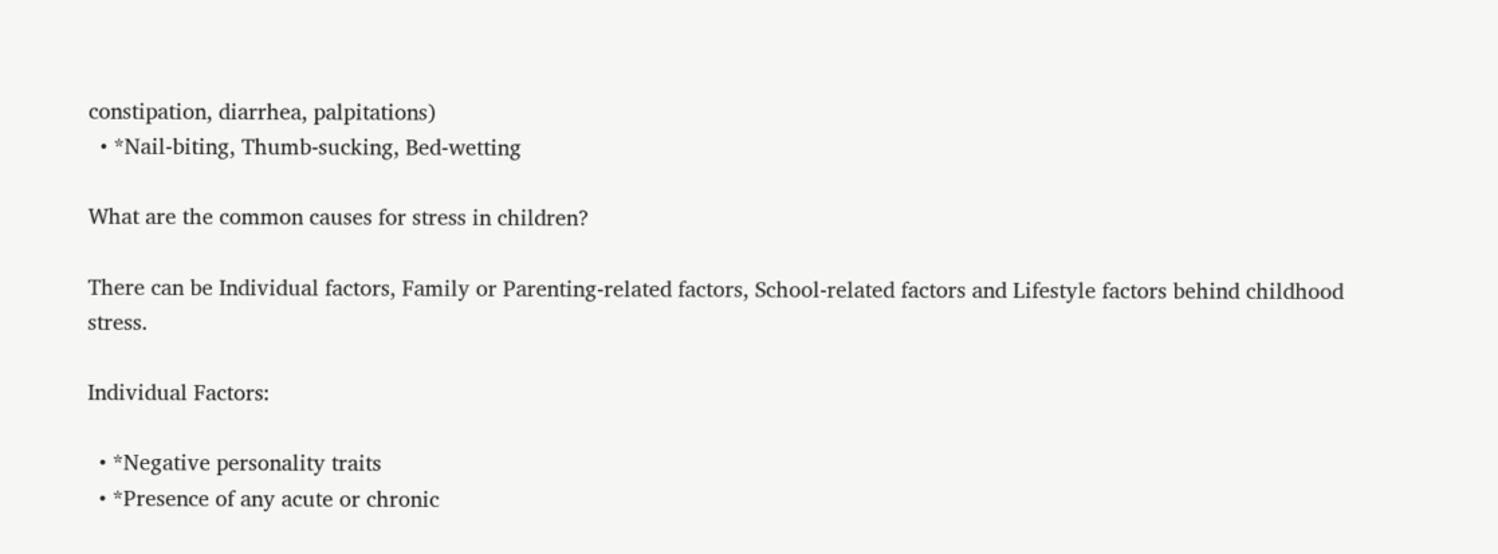constipation, diarrhea, palpitations)
  • *Nail-biting, Thumb-sucking, Bed-wetting

What are the common causes for stress in children?

There can be Individual factors, Family or Parenting-related factors, School-related factors and Lifestyle factors behind childhood stress.

Individual Factors:

  • *Negative personality traits
  • *Presence of any acute or chronic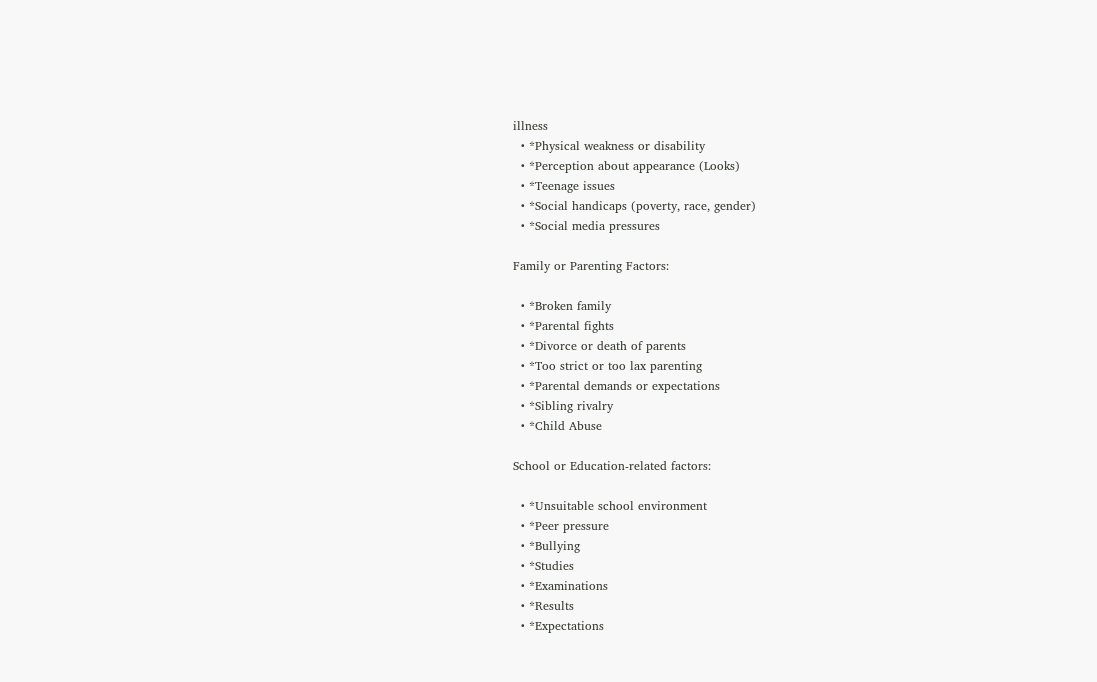illness
  • *Physical weakness or disability
  • *Perception about appearance (Looks)
  • *Teenage issues
  • *Social handicaps (poverty, race, gender)
  • *Social media pressures

Family or Parenting Factors:

  • *Broken family
  • *Parental fights
  • *Divorce or death of parents
  • *Too strict or too lax parenting
  • *Parental demands or expectations
  • *Sibling rivalry
  • *Child Abuse

School or Education-related factors:

  • *Unsuitable school environment
  • *Peer pressure
  • *Bullying
  • *Studies
  • *Examinations
  • *Results
  • *Expectations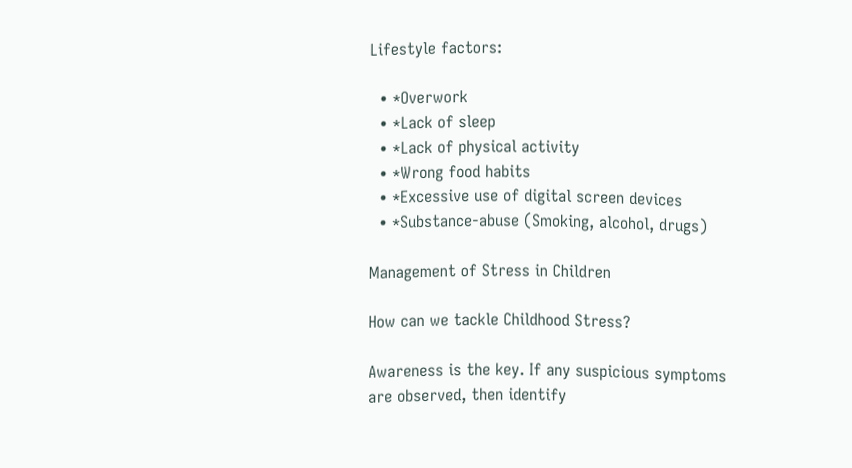Lifestyle factors:

  • *Overwork
  • *Lack of sleep
  • *Lack of physical activity
  • *Wrong food habits
  • *Excessive use of digital screen devices
  • *Substance-abuse (Smoking, alcohol, drugs)

Management of Stress in Children

How can we tackle Childhood Stress?

Awareness is the key. If any suspicious symptoms are observed, then identify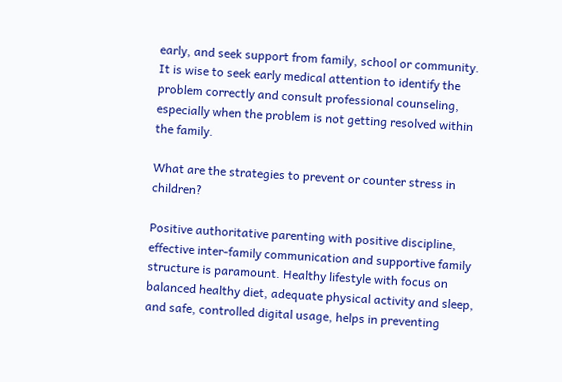early, and seek support from family, school or community. It is wise to seek early medical attention to identify the problem correctly and consult professional counseling, especially when the problem is not getting resolved within the family.

What are the strategies to prevent or counter stress in children?

Positive authoritative parenting with positive discipline, effective inter-family communication and supportive family structure is paramount. Healthy lifestyle with focus on balanced healthy diet, adequate physical activity and sleep, and safe, controlled digital usage, helps in preventing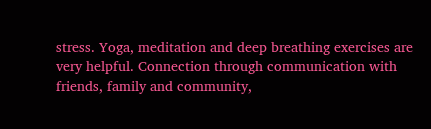stress. Yoga, meditation and deep breathing exercises are very helpful. Connection through communication with friends, family and community,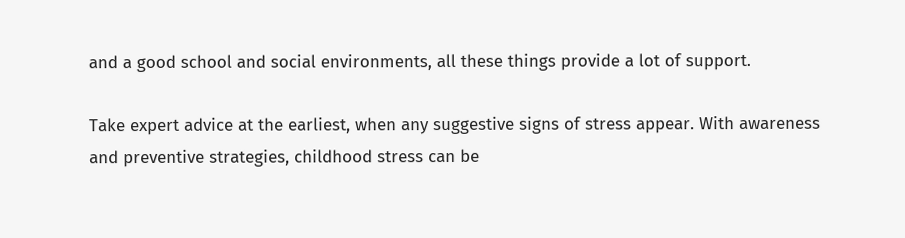and a good school and social environments, all these things provide a lot of support.

Take expert advice at the earliest, when any suggestive signs of stress appear. With awareness and preventive strategies, childhood stress can be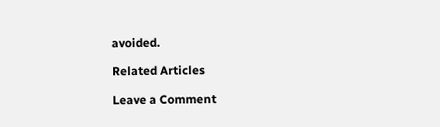avoided.

Related Articles

Leave a Comment